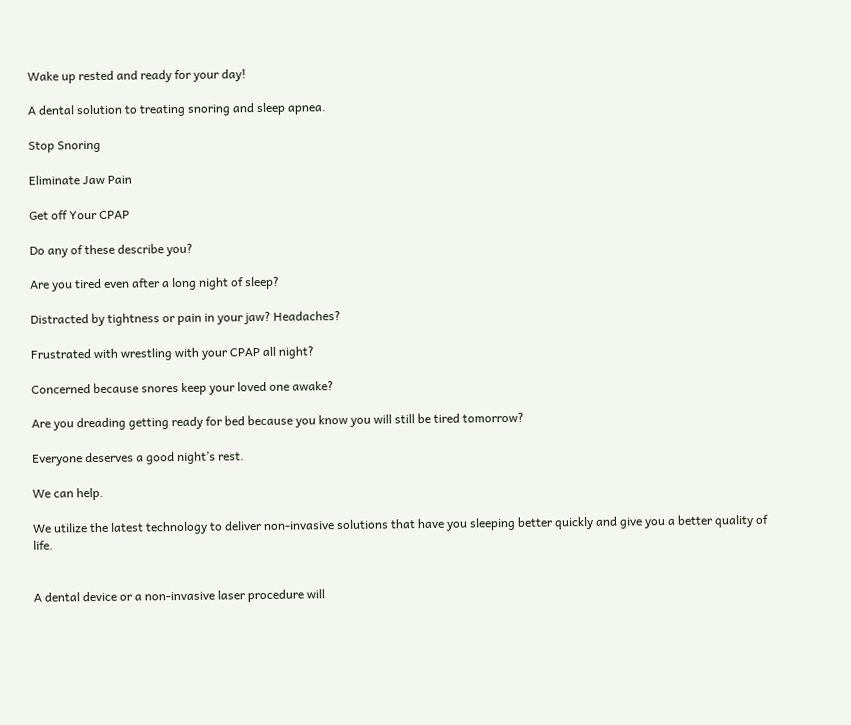Wake up rested and ready for your day!

A dental solution to treating snoring and sleep apnea.

Stop Snoring

Eliminate Jaw Pain

Get off Your CPAP

Do any of these describe you?

Are you tired even after a long night of sleep?

Distracted by tightness or pain in your jaw? Headaches?

Frustrated with wrestling with your CPAP all night?

Concerned because snores keep your loved one awake?

Are you dreading getting ready for bed because you know you will still be tired tomorrow?

Everyone deserves a good night’s rest.

We can help.

We utilize the latest technology to deliver non-invasive solutions that have you sleeping better quickly and give you a better quality of life.


A dental device or a non-invasive laser procedure will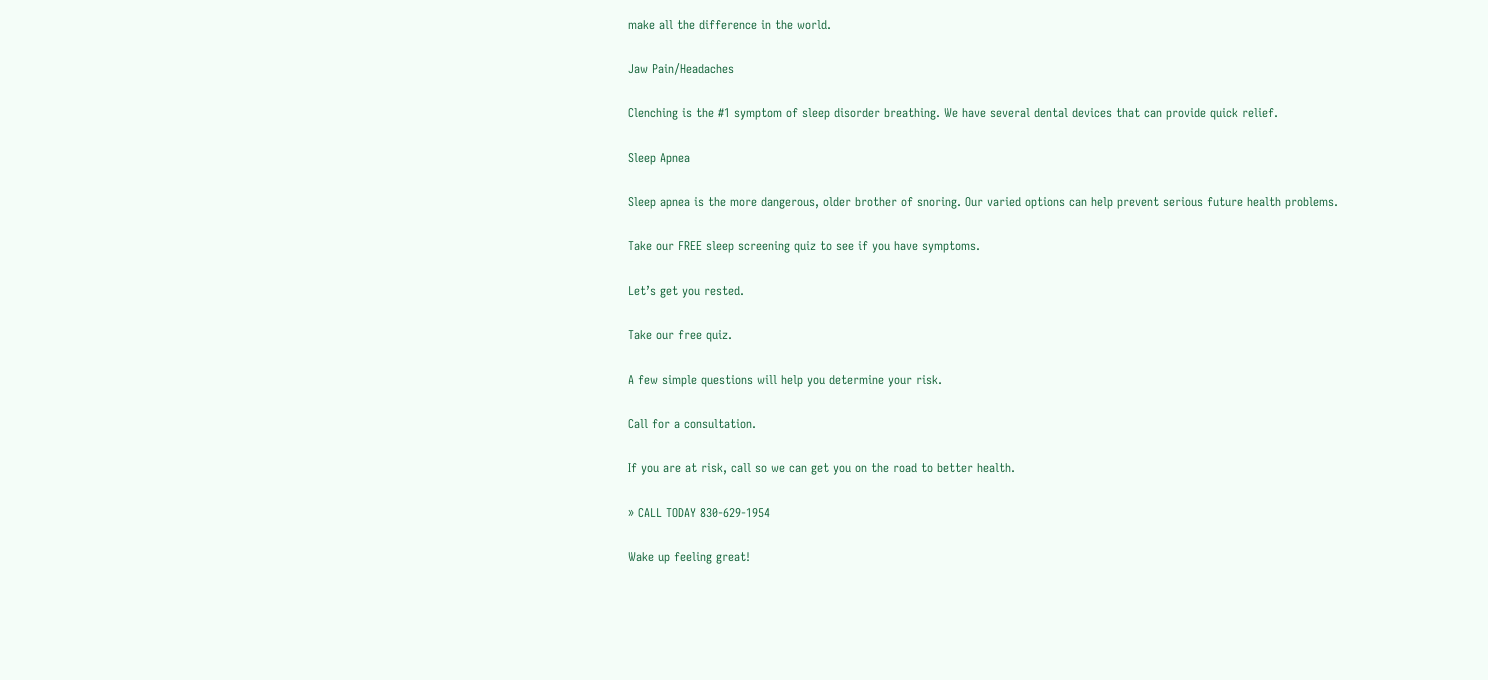make all the difference in the world.

Jaw Pain/Headaches

Clenching is the #1 symptom of sleep disorder breathing. We have several dental devices that can provide quick relief.

Sleep Apnea

Sleep apnea is the more dangerous, older brother of snoring. Our varied options can help prevent serious future health problems.

Take our FREE sleep screening quiz to see if you have symptoms.

Let’s get you rested.

Take our free quiz.

A few simple questions will help you determine your risk.

Call for a consultation.

If you are at risk, call so we can get you on the road to better health.

» CALL TODAY 830-629-1954

Wake up feeling great!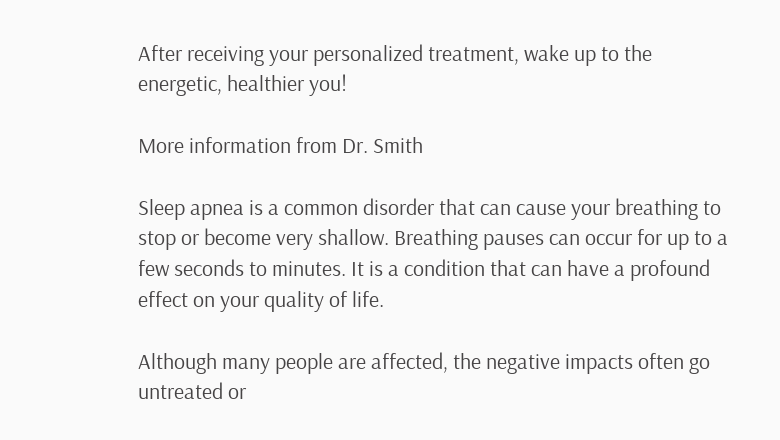After receiving your personalized treatment, wake up to the energetic, healthier you!

More information from Dr. Smith

Sleep apnea is a common disorder that can cause your breathing to stop or become very shallow. Breathing pauses can occur for up to a few seconds to minutes. It is a condition that can have a profound effect on your quality of life.

Although many people are affected, the negative impacts often go untreated or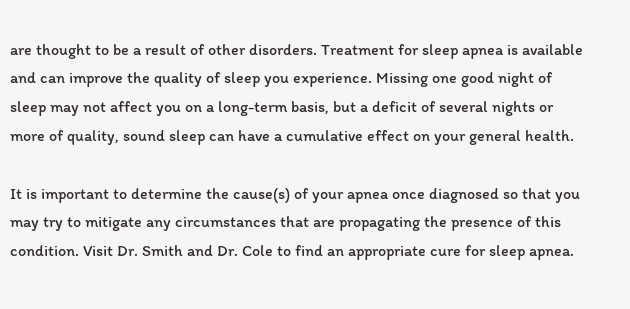are thought to be a result of other disorders. Treatment for sleep apnea is available and can improve the quality of sleep you experience. Missing one good night of sleep may not affect you on a long-term basis, but a deficit of several nights or more of quality, sound sleep can have a cumulative effect on your general health.

It is important to determine the cause(s) of your apnea once diagnosed so that you may try to mitigate any circumstances that are propagating the presence of this condition. Visit Dr. Smith and Dr. Cole to find an appropriate cure for sleep apnea.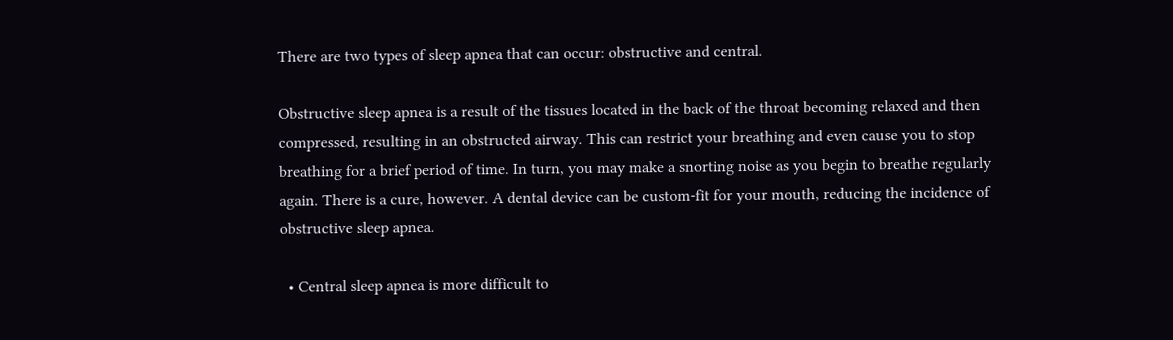There are two types of sleep apnea that can occur: obstructive and central.

Obstructive sleep apnea is a result of the tissues located in the back of the throat becoming relaxed and then compressed, resulting in an obstructed airway. This can restrict your breathing and even cause you to stop breathing for a brief period of time. In turn, you may make a snorting noise as you begin to breathe regularly again. There is a cure, however. A dental device can be custom-fit for your mouth, reducing the incidence of obstructive sleep apnea.

  • Central sleep apnea is more difficult to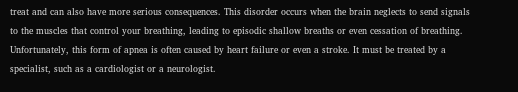treat and can also have more serious consequences. This disorder occurs when the brain neglects to send signals to the muscles that control your breathing, leading to episodic shallow breaths or even cessation of breathing. Unfortunately, this form of apnea is often caused by heart failure or even a stroke. It must be treated by a specialist, such as a cardiologist or a neurologist.